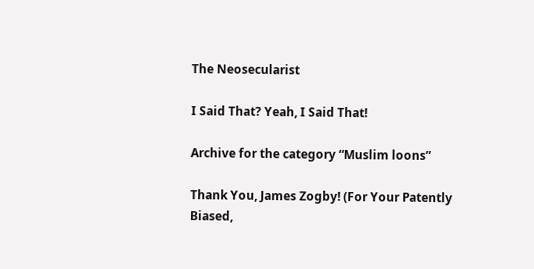The Neosecularist

I Said That? Yeah, I Said That!

Archive for the category “Muslim loons”

Thank You, James Zogby! (For Your Patently Biased,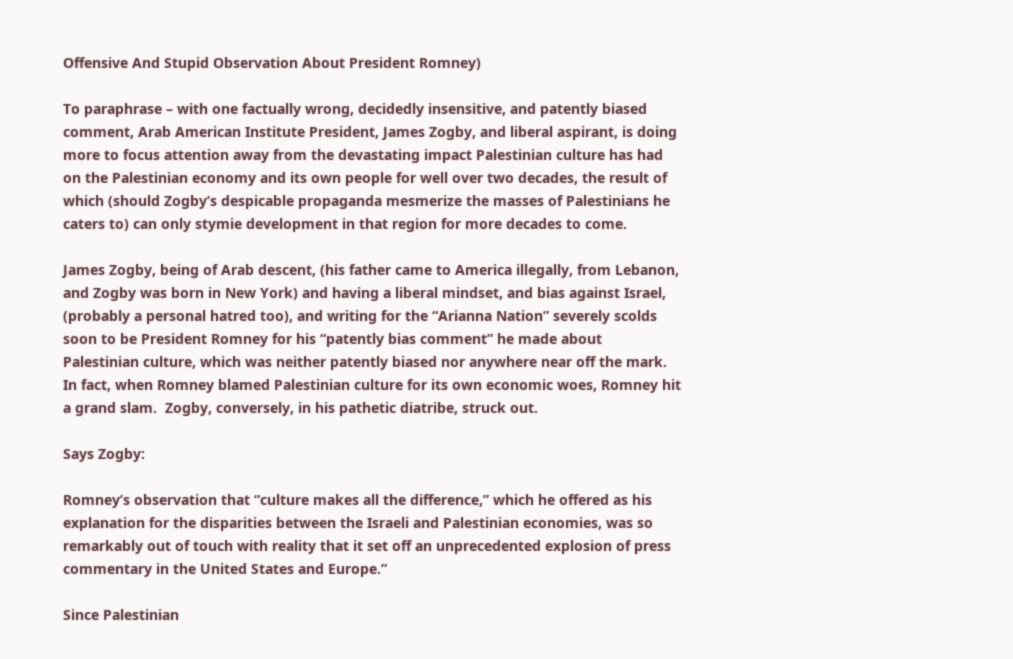Offensive And Stupid Observation About President Romney)

To paraphrase – with one factually wrong, decidedly insensitive, and patently biased comment, Arab American Institute President, James Zogby, and liberal aspirant, is doing more to focus attention away from the devastating impact Palestinian culture has had on the Palestinian economy and its own people for well over two decades, the result of which (should Zogby’s despicable propaganda mesmerize the masses of Palestinians he caters to) can only stymie development in that region for more decades to come.

James Zogby, being of Arab descent, (his father came to America illegally, from Lebanon, and Zogby was born in New York) and having a liberal mindset, and bias against Israel, (probably a personal hatred too), and writing for the “Arianna Nation” severely scolds soon to be President Romney for his “patently bias comment” he made about Palestinian culture, which was neither patently biased nor anywhere near off the mark.  In fact, when Romney blamed Palestinian culture for its own economic woes, Romney hit a grand slam.  Zogby, conversely, in his pathetic diatribe, struck out.

Says Zogby:

Romney’s observation that “culture makes all the difference,” which he offered as his explanation for the disparities between the Israeli and Palestinian economies, was so remarkably out of touch with reality that it set off an unprecedented explosion of press commentary in the United States and Europe.”

Since Palestinian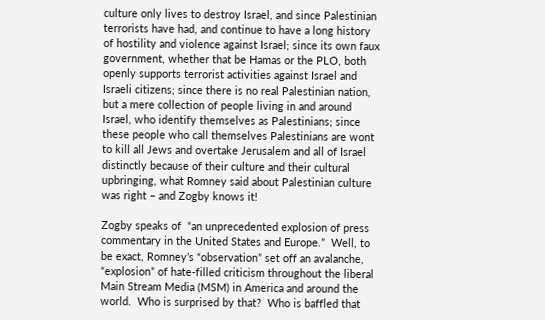culture only lives to destroy Israel, and since Palestinian terrorists have had, and continue to have a long history of hostility and violence against Israel; since its own faux government, whether that be Hamas or the PLO, both openly supports terrorist activities against Israel and Israeli citizens; since there is no real Palestinian nation, but a mere collection of people living in and around Israel, who identify themselves as Palestinians; since these people who call themselves Palestinians are wont to kill all Jews and overtake Jerusalem and all of Israel distinctly because of their culture and their cultural upbringing, what Romney said about Palestinian culture was right – and Zogby knows it!

Zogby speaks of  “an unprecedented explosion of press commentary in the United States and Europe.”  Well, to be exact, Romney’s “observation” set off an avalanche, “explosion” of hate-filled criticism throughout the liberal Main Stream Media (MSM) in America and around the world.  Who is surprised by that?  Who is baffled that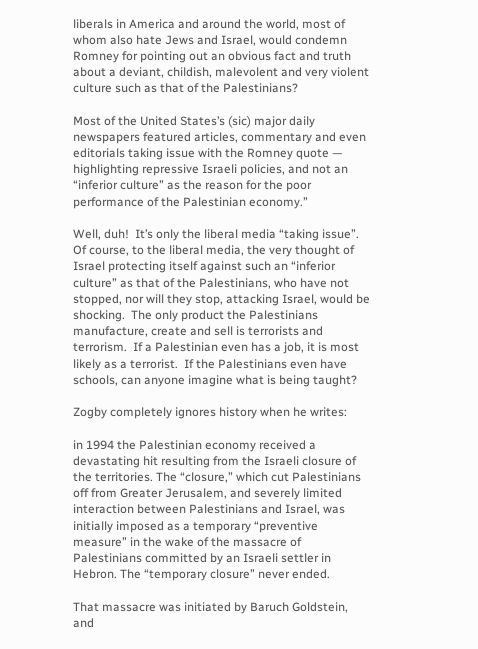liberals in America and around the world, most of whom also hate Jews and Israel, would condemn Romney for pointing out an obvious fact and truth about a deviant, childish, malevolent and very violent culture such as that of the Palestinians?

Most of the United States’s (sic) major daily newspapers featured articles, commentary and even editorials taking issue with the Romney quote — highlighting repressive Israeli policies, and not an “inferior culture” as the reason for the poor performance of the Palestinian economy.”

Well, duh!  It’s only the liberal media “taking issue”.  Of course, to the liberal media, the very thought of Israel protecting itself against such an “inferior culture” as that of the Palestinians, who have not stopped, nor will they stop, attacking Israel, would be shocking.  The only product the Palestinians manufacture, create and sell is terrorists and terrorism.  If a Palestinian even has a job, it is most likely as a terrorist.  If the Palestinians even have schools, can anyone imagine what is being taught?

Zogby completely ignores history when he writes:

in 1994 the Palestinian economy received a devastating hit resulting from the Israeli closure of the territories. The “closure,” which cut Palestinians off from Greater Jerusalem, and severely limited interaction between Palestinians and Israel, was initially imposed as a temporary “preventive measure” in the wake of the massacre of Palestinians committed by an Israeli settler in Hebron. The “temporary closure” never ended.

That massacre was initiated by Baruch Goldstein, and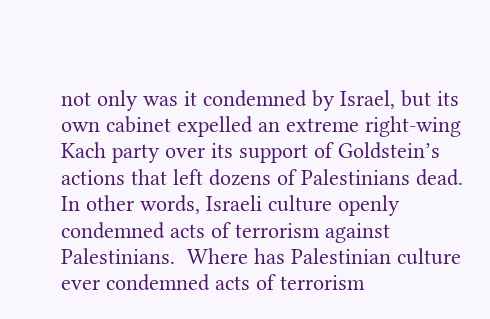not only was it condemned by Israel, but its own cabinet expelled an extreme right-wing Kach party over its support of Goldstein’s actions that left dozens of Palestinians dead.  In other words, Israeli culture openly condemned acts of terrorism against Palestinians.  Where has Palestinian culture ever condemned acts of terrorism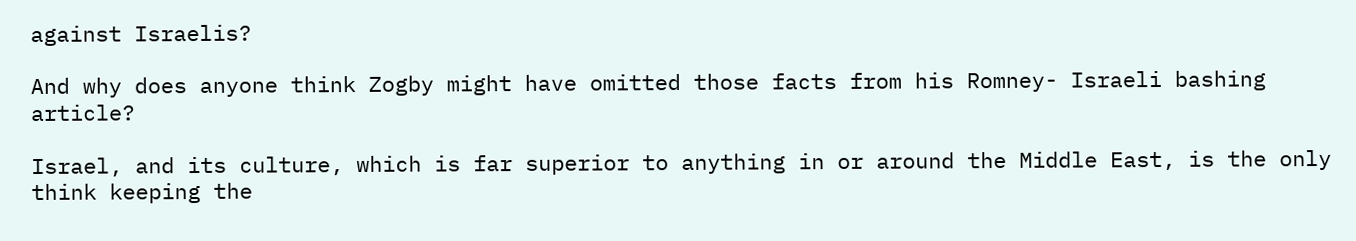against Israelis?

And why does anyone think Zogby might have omitted those facts from his Romney- Israeli bashing article?

Israel, and its culture, which is far superior to anything in or around the Middle East, is the only think keeping the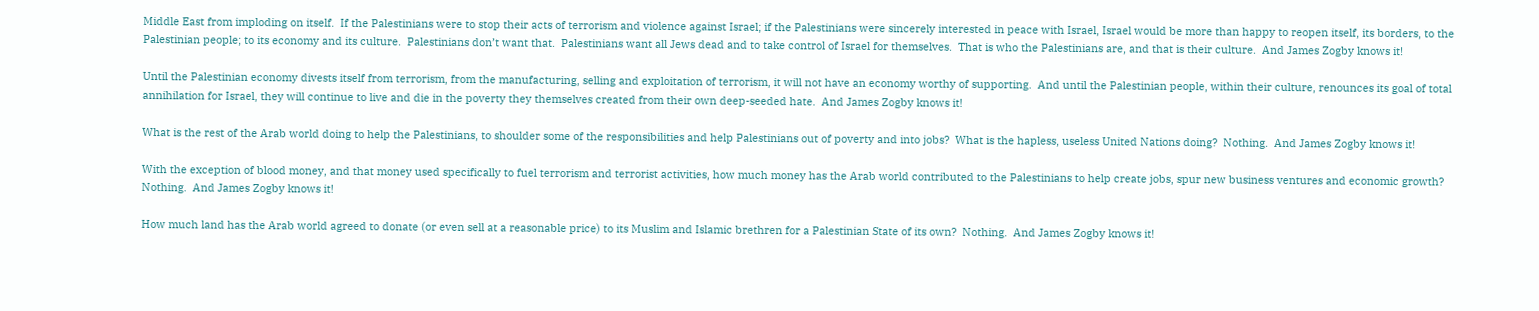Middle East from imploding on itself.  If the Palestinians were to stop their acts of terrorism and violence against Israel; if the Palestinians were sincerely interested in peace with Israel, Israel would be more than happy to reopen itself, its borders, to the Palestinian people; to its economy and its culture.  Palestinians don’t want that.  Palestinians want all Jews dead and to take control of Israel for themselves.  That is who the Palestinians are, and that is their culture.  And James Zogby knows it!

Until the Palestinian economy divests itself from terrorism, from the manufacturing, selling and exploitation of terrorism, it will not have an economy worthy of supporting.  And until the Palestinian people, within their culture, renounces its goal of total annihilation for Israel, they will continue to live and die in the poverty they themselves created from their own deep-seeded hate.  And James Zogby knows it!

What is the rest of the Arab world doing to help the Palestinians, to shoulder some of the responsibilities and help Palestinians out of poverty and into jobs?  What is the hapless, useless United Nations doing?  Nothing.  And James Zogby knows it!

With the exception of blood money, and that money used specifically to fuel terrorism and terrorist activities, how much money has the Arab world contributed to the Palestinians to help create jobs, spur new business ventures and economic growth?  Nothing.  And James Zogby knows it!

How much land has the Arab world agreed to donate (or even sell at a reasonable price) to its Muslim and Islamic brethren for a Palestinian State of its own?  Nothing.  And James Zogby knows it!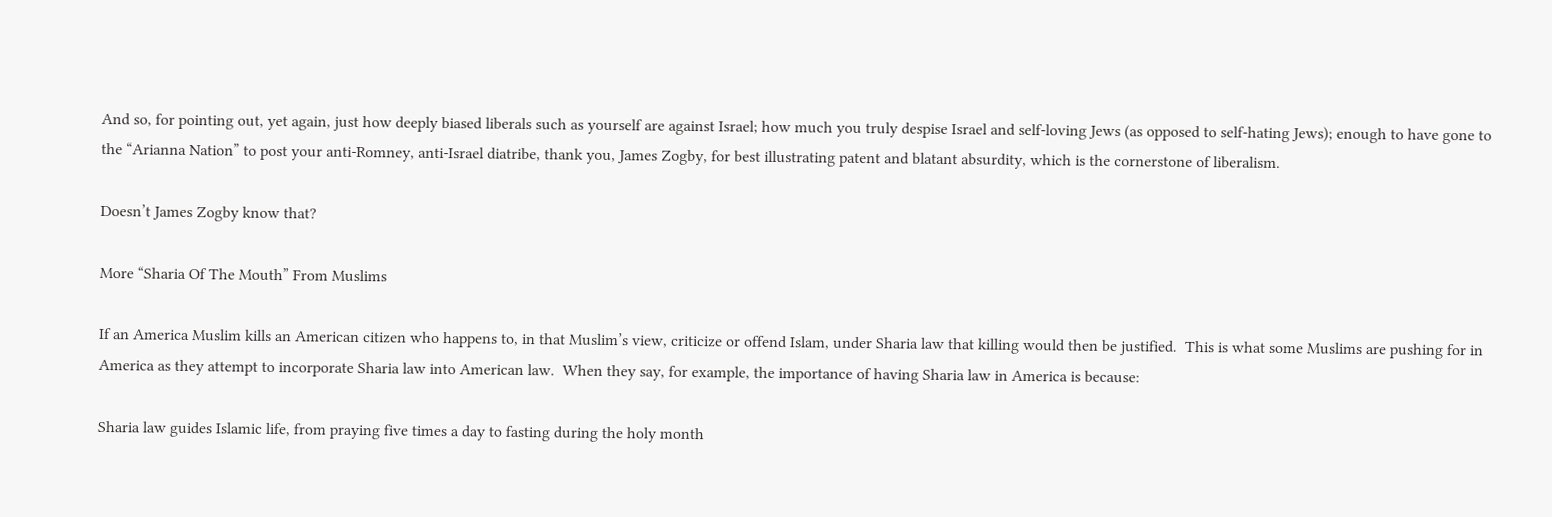And so, for pointing out, yet again, just how deeply biased liberals such as yourself are against Israel; how much you truly despise Israel and self-loving Jews (as opposed to self-hating Jews); enough to have gone to the “Arianna Nation” to post your anti-Romney, anti-Israel diatribe, thank you, James Zogby, for best illustrating patent and blatant absurdity, which is the cornerstone of liberalism.

Doesn’t James Zogby know that?

More “Sharia Of The Mouth” From Muslims

If an America Muslim kills an American citizen who happens to, in that Muslim’s view, criticize or offend Islam, under Sharia law that killing would then be justified.  This is what some Muslims are pushing for in America as they attempt to incorporate Sharia law into American law.  When they say, for example, the importance of having Sharia law in America is because:

Sharia law guides Islamic life, from praying five times a day to fasting during the holy month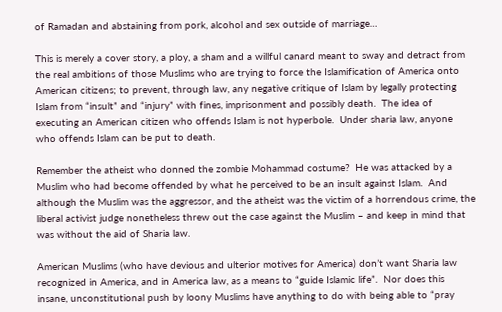of Ramadan and abstaining from pork, alcohol and sex outside of marriage…

This is merely a cover story, a ploy, a sham and a willful canard meant to sway and detract from the real ambitions of those Muslims who are trying to force the Islamification of America onto American citizens; to prevent, through law, any negative critique of Islam by legally protecting Islam from “insult” and “injury” with fines, imprisonment and possibly death.  The idea of executing an American citizen who offends Islam is not hyperbole.  Under sharia law, anyone who offends Islam can be put to death.

Remember the atheist who donned the zombie Mohammad costume?  He was attacked by a Muslim who had become offended by what he perceived to be an insult against Islam.  And although the Muslim was the aggressor, and the atheist was the victim of a horrendous crime, the liberal activist judge nonetheless threw out the case against the Muslim – and keep in mind that was without the aid of Sharia law.

American Muslims (who have devious and ulterior motives for America) don’t want Sharia law recognized in America, and in America law, as a means to “guide Islamic life”.  Nor does this insane, unconstitutional push by loony Muslims have anything to do with being able to “pray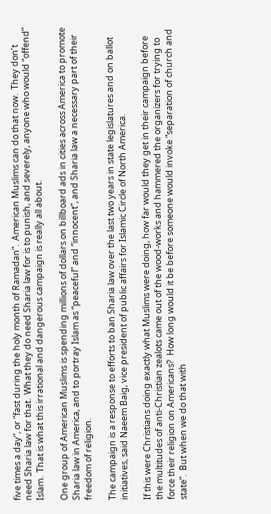five times a day”, or “fast during the holy month of Ramadan”.  American Muslims can do that now.  They don’t need Sharia law for that.  What they do need Sharia law for is to punish, and severely, anyone who would “offend” Islam.  That is what this irrational and dangerous campaign is really all about.

One group of American Muslims is spending millions of dollars on billboard ads in cities across America to promote Sharia law in America, and to portray Islam as “peaceful” and “innocent”, and Sharia law a necessary part of their freedom of religion.

The campaign is a response to efforts to ban Sharia law over the last two years in state legislatures and on ballot initiatives, said Naeem Baig, vice president of public affairs for Islamic Circle of North America.

If this were Christians doing exactly what Muslims were doing, how far would they get in their campaign before the multitudes of anti-Christian zealots came out of the wood-works and hammered the organizers for trying to force their religion on Americans?  How long would it be before someone would invoke “separation of church and state”.  But when we do that with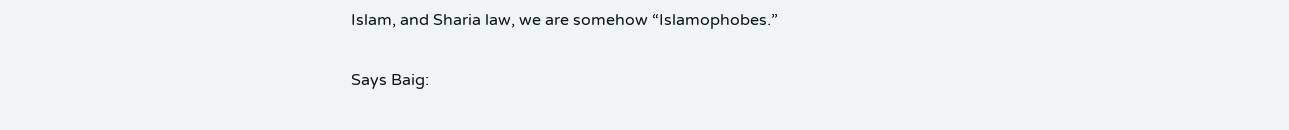Islam, and Sharia law, we are somehow “Islamophobes.”

Says Baig: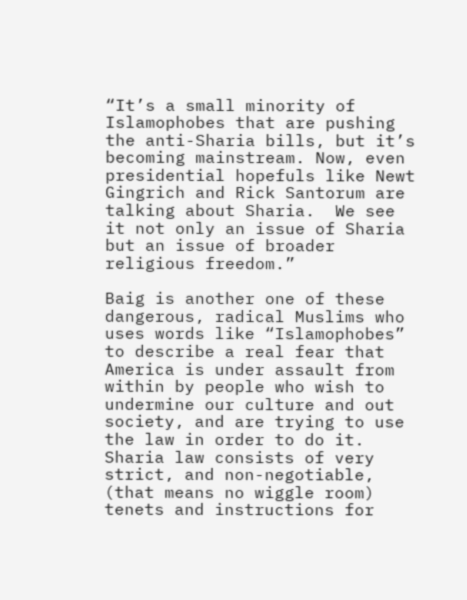“It’s a small minority of Islamophobes that are pushing the anti-Sharia bills, but it’s becoming mainstream. Now, even presidential hopefuls like Newt Gingrich and Rick Santorum are talking about Sharia.  We see it not only an issue of Sharia but an issue of broader religious freedom.”

Baig is another one of these dangerous, radical Muslims who uses words like “Islamophobes” to describe a real fear that America is under assault from within by people who wish to undermine our culture and out society, and are trying to use the law in order to do it.  Sharia law consists of very strict, and non-negotiable, (that means no wiggle room) tenets and instructions for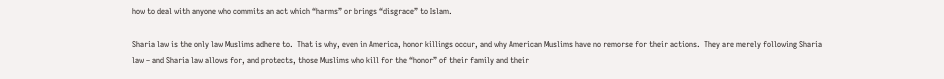how to deal with anyone who commits an act which “harms” or brings “disgrace” to Islam.

Sharia law is the only law Muslims adhere to.  That is why, even in America, honor killings occur, and why American Muslims have no remorse for their actions.  They are merely following Sharia law – and Sharia law allows for, and protects, those Muslims who kill for the “honor” of their family and their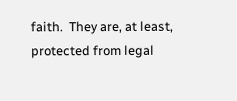faith.  They are, at least, protected from legal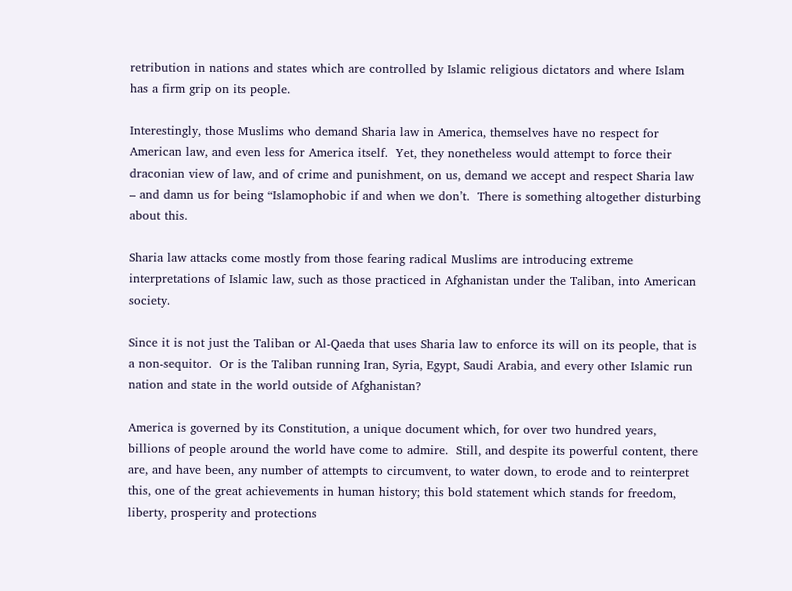retribution in nations and states which are controlled by Islamic religious dictators and where Islam has a firm grip on its people.

Interestingly, those Muslims who demand Sharia law in America, themselves have no respect for American law, and even less for America itself.  Yet, they nonetheless would attempt to force their draconian view of law, and of crime and punishment, on us, demand we accept and respect Sharia law – and damn us for being “Islamophobic if and when we don’t.  There is something altogether disturbing about this.

Sharia law attacks come mostly from those fearing radical Muslims are introducing extreme interpretations of Islamic law, such as those practiced in Afghanistan under the Taliban, into American society.

Since it is not just the Taliban or Al-Qaeda that uses Sharia law to enforce its will on its people, that is a non-sequitor.  Or is the Taliban running Iran, Syria, Egypt, Saudi Arabia, and every other Islamic run nation and state in the world outside of Afghanistan?

America is governed by its Constitution, a unique document which, for over two hundred years, billions of people around the world have come to admire.  Still, and despite its powerful content, there are, and have been, any number of attempts to circumvent, to water down, to erode and to reinterpret this, one of the great achievements in human history; this bold statement which stands for freedom, liberty, prosperity and protections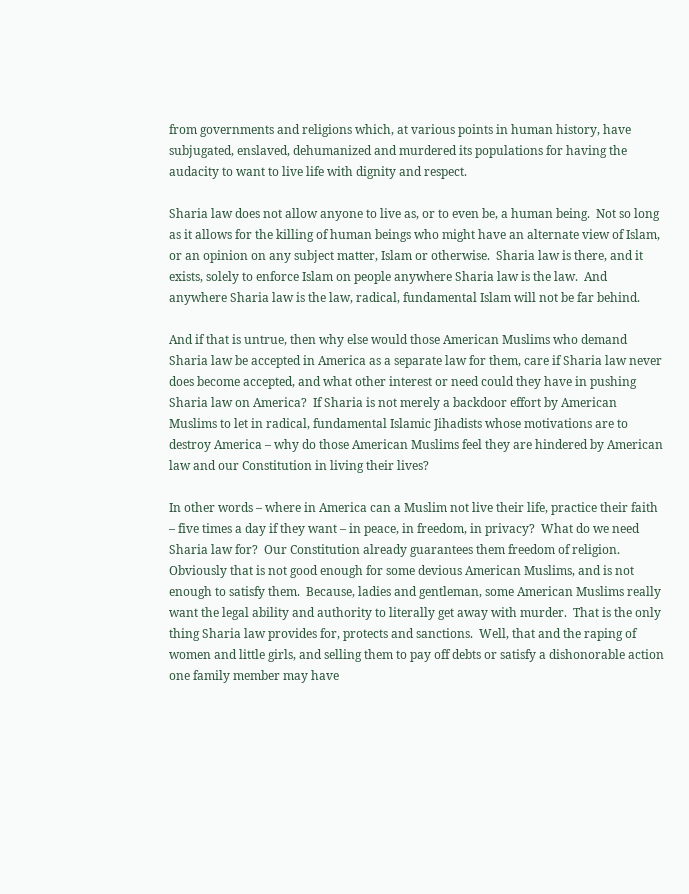from governments and religions which, at various points in human history, have subjugated, enslaved, dehumanized and murdered its populations for having the audacity to want to live life with dignity and respect.

Sharia law does not allow anyone to live as, or to even be, a human being.  Not so long as it allows for the killing of human beings who might have an alternate view of Islam, or an opinion on any subject matter, Islam or otherwise.  Sharia law is there, and it exists, solely to enforce Islam on people anywhere Sharia law is the law.  And anywhere Sharia law is the law, radical, fundamental Islam will not be far behind.

And if that is untrue, then why else would those American Muslims who demand Sharia law be accepted in America as a separate law for them, care if Sharia law never does become accepted, and what other interest or need could they have in pushing Sharia law on America?  If Sharia is not merely a backdoor effort by American Muslims to let in radical, fundamental Islamic Jihadists whose motivations are to destroy America – why do those American Muslims feel they are hindered by American law and our Constitution in living their lives?

In other words – where in America can a Muslim not live their life, practice their faith – five times a day if they want – in peace, in freedom, in privacy?  What do we need Sharia law for?  Our Constitution already guarantees them freedom of religion.  Obviously that is not good enough for some devious American Muslims, and is not enough to satisfy them.  Because, ladies and gentleman, some American Muslims really want the legal ability and authority to literally get away with murder.  That is the only thing Sharia law provides for, protects and sanctions.  Well, that and the raping of women and little girls, and selling them to pay off debts or satisfy a dishonorable action one family member may have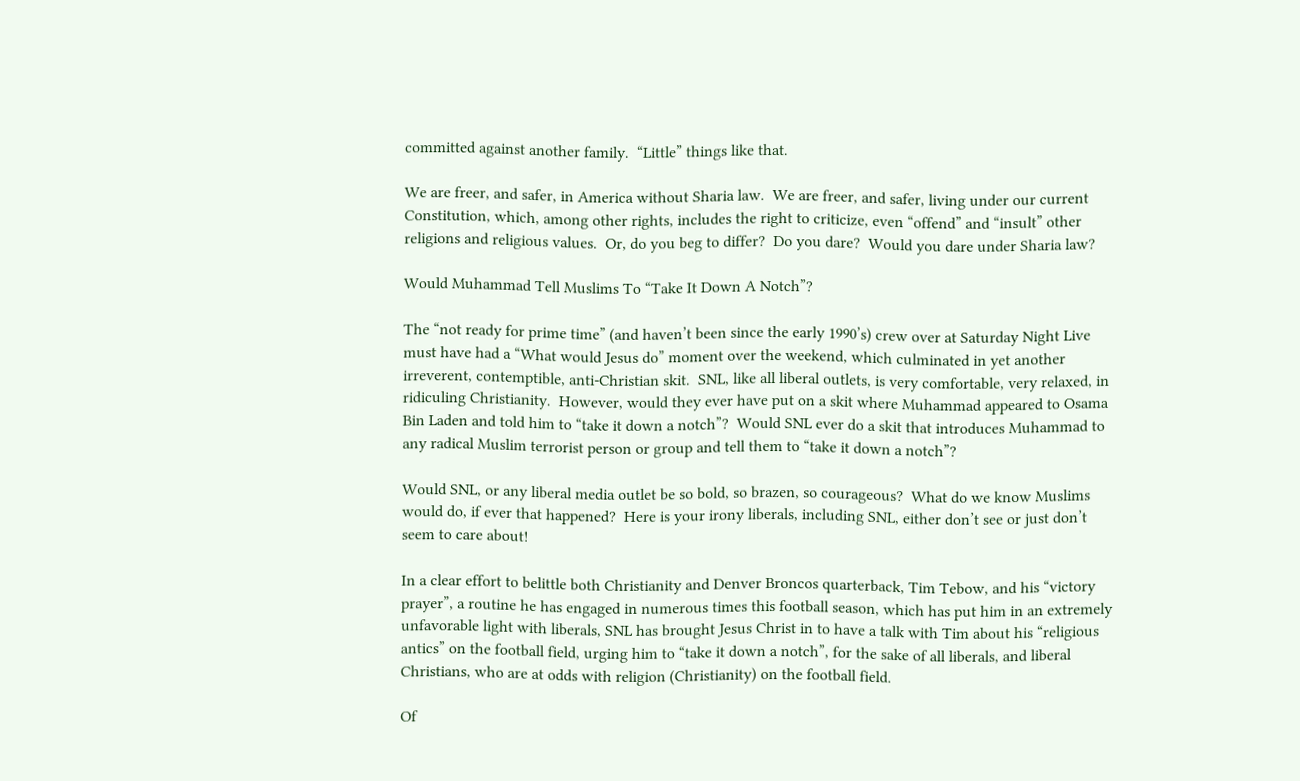committed against another family.  “Little” things like that.

We are freer, and safer, in America without Sharia law.  We are freer, and safer, living under our current Constitution, which, among other rights, includes the right to criticize, even “offend” and “insult” other religions and religious values.  Or, do you beg to differ?  Do you dare?  Would you dare under Sharia law?

Would Muhammad Tell Muslims To “Take It Down A Notch”?

The “not ready for prime time” (and haven’t been since the early 1990’s) crew over at Saturday Night Live must have had a “What would Jesus do” moment over the weekend, which culminated in yet another irreverent, contemptible, anti-Christian skit.  SNL, like all liberal outlets, is very comfortable, very relaxed, in ridiculing Christianity.  However, would they ever have put on a skit where Muhammad appeared to Osama Bin Laden and told him to “take it down a notch”?  Would SNL ever do a skit that introduces Muhammad to any radical Muslim terrorist person or group and tell them to “take it down a notch”?

Would SNL, or any liberal media outlet be so bold, so brazen, so courageous?  What do we know Muslims would do, if ever that happened?  Here is your irony liberals, including SNL, either don’t see or just don’t seem to care about!

In a clear effort to belittle both Christianity and Denver Broncos quarterback, Tim Tebow, and his “victory prayer”, a routine he has engaged in numerous times this football season, which has put him in an extremely unfavorable light with liberals, SNL has brought Jesus Christ in to have a talk with Tim about his “religious antics” on the football field, urging him to “take it down a notch”, for the sake of all liberals, and liberal Christians, who are at odds with religion (Christianity) on the football field.

Of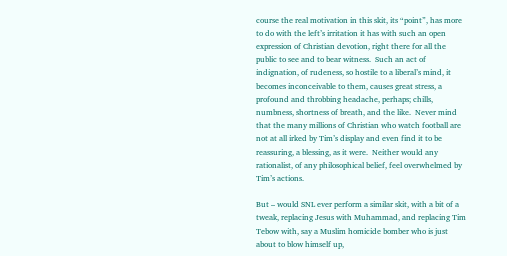course the real motivation in this skit, its “point”, has more to do with the left’s irritation it has with such an open expression of Christian devotion, right there for all the public to see and to bear witness.  Such an act of indignation, of rudeness, so hostile to a liberal’s mind, it becomes inconceivable to them, causes great stress, a profound and throbbing headache, perhaps; chills, numbness, shortness of breath, and the like.  Never mind that the many millions of Christian who watch football are not at all irked by Tim’s display and even find it to be reassuring, a blessing, as it were.  Neither would any rationalist, of any philosophical belief, feel overwhelmed by Tim’s actions.

But – would SNL ever perform a similar skit, with a bit of a tweak, replacing Jesus with Muhammad, and replacing Tim Tebow with, say a Muslim homicide bomber who is just about to blow himself up,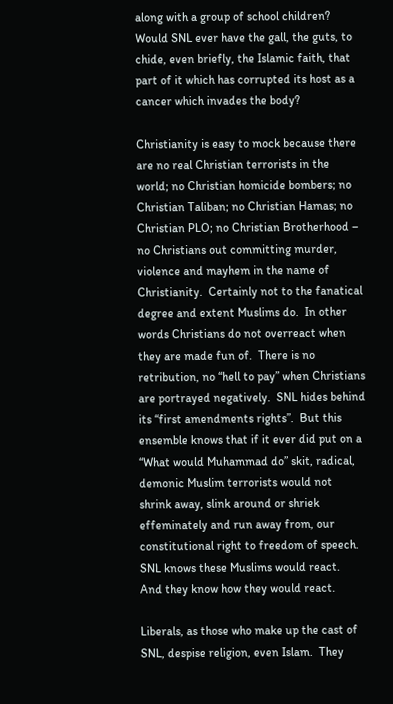along with a group of school children?  Would SNL ever have the gall, the guts, to chide, even briefly, the Islamic faith, that part of it which has corrupted its host as a cancer which invades the body?

Christianity is easy to mock because there are no real Christian terrorists in the world; no Christian homicide bombers; no Christian Taliban; no Christian Hamas; no Christian PLO; no Christian Brotherhood – no Christians out committing murder, violence and mayhem in the name of Christianity.  Certainly not to the fanatical degree and extent Muslims do.  In other words Christians do not overreact when they are made fun of.  There is no retribution, no “hell to pay” when Christians are portrayed negatively.  SNL hides behind its “first amendments rights”.  But this ensemble knows that if it ever did put on a “What would Muhammad do” skit, radical, demonic Muslim terrorists would not shrink away, slink around or shriek effeminately and run away from, our constitutional right to freedom of speech.  SNL knows these Muslims would react.  And they know how they would react.

Liberals, as those who make up the cast of SNL, despise religion, even Islam.  They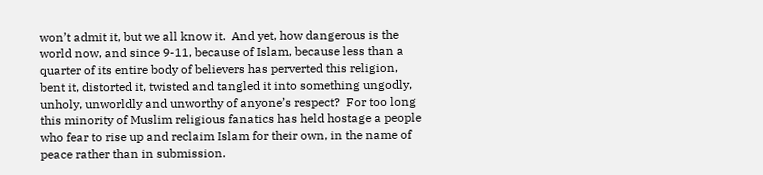won’t admit it, but we all know it.  And yet, how dangerous is the world now, and since 9-11, because of Islam, because less than a quarter of its entire body of believers has perverted this religion, bent it, distorted it, twisted and tangled it into something ungodly, unholy, unworldly and unworthy of anyone’s respect?  For too long this minority of Muslim religious fanatics has held hostage a people who fear to rise up and reclaim Islam for their own, in the name of peace rather than in submission.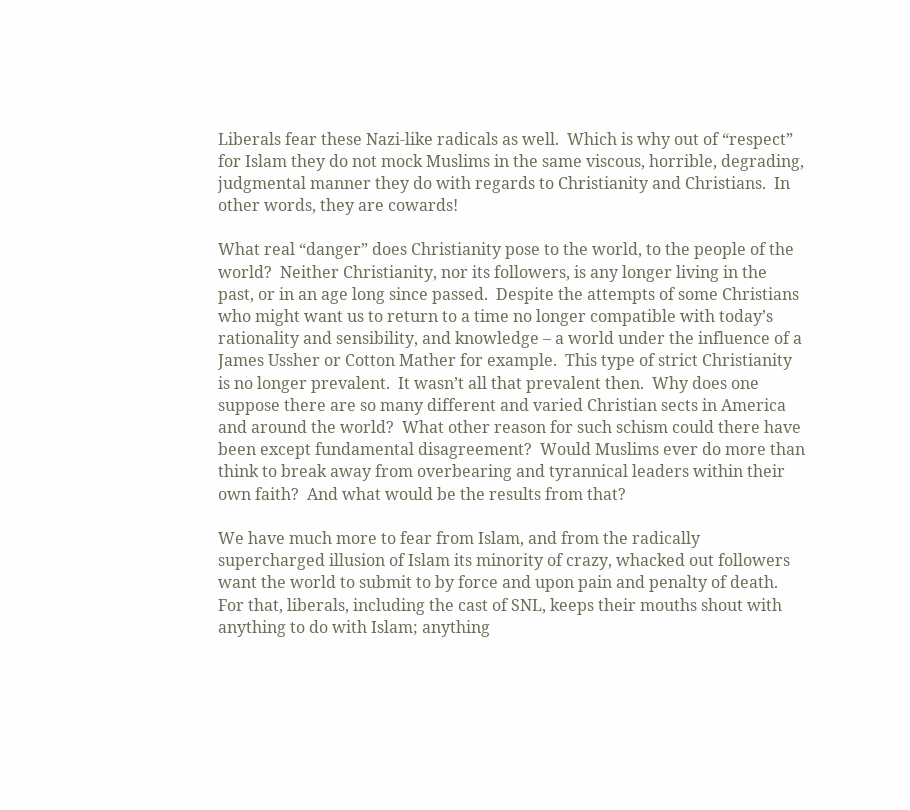Liberals fear these Nazi-like radicals as well.  Which is why out of “respect” for Islam they do not mock Muslims in the same viscous, horrible, degrading, judgmental manner they do with regards to Christianity and Christians.  In other words, they are cowards!

What real “danger” does Christianity pose to the world, to the people of the world?  Neither Christianity, nor its followers, is any longer living in the past, or in an age long since passed.  Despite the attempts of some Christians who might want us to return to a time no longer compatible with today’s rationality and sensibility, and knowledge – a world under the influence of a James Ussher or Cotton Mather for example.  This type of strict Christianity is no longer prevalent.  It wasn’t all that prevalent then.  Why does one suppose there are so many different and varied Christian sects in America and around the world?  What other reason for such schism could there have been except fundamental disagreement?  Would Muslims ever do more than think to break away from overbearing and tyrannical leaders within their own faith?  And what would be the results from that?

We have much more to fear from Islam, and from the radically supercharged illusion of Islam its minority of crazy, whacked out followers want the world to submit to by force and upon pain and penalty of death.  For that, liberals, including the cast of SNL, keeps their mouths shout with anything to do with Islam; anything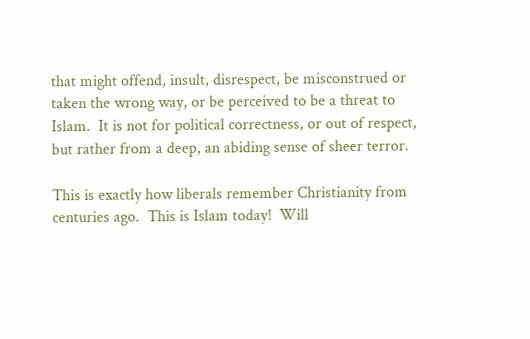that might offend, insult, disrespect, be misconstrued or taken the wrong way, or be perceived to be a threat to Islam.  It is not for political correctness, or out of respect, but rather from a deep, an abiding sense of sheer terror.

This is exactly how liberals remember Christianity from centuries ago.  This is Islam today!  Will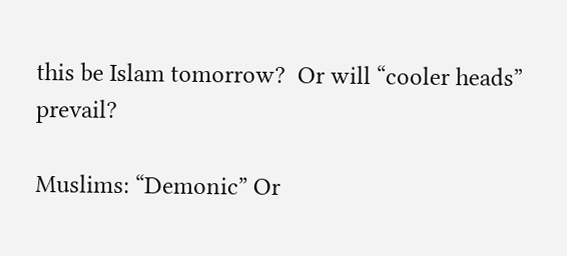this be Islam tomorrow?  Or will “cooler heads” prevail?

Muslims: “Demonic” Or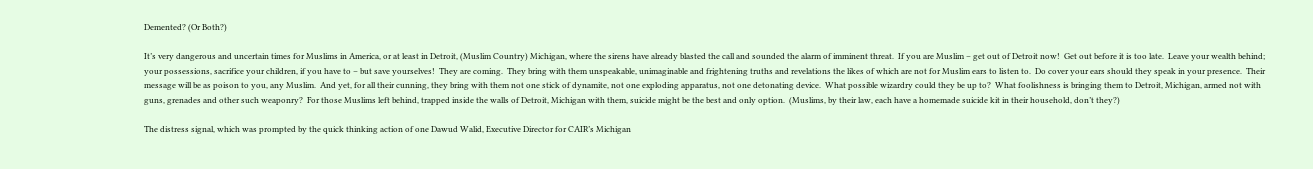Demented? (Or Both?)

It’s very dangerous and uncertain times for Muslims in America, or at least in Detroit, (Muslim Country) Michigan, where the sirens have already blasted the call and sounded the alarm of imminent threat.  If you are Muslim – get out of Detroit now!  Get out before it is too late.  Leave your wealth behind; your possessions, sacrifice your children, if you have to – but save yourselves!  They are coming.  They bring with them unspeakable, unimaginable and frightening truths and revelations the likes of which are not for Muslim ears to listen to.  Do cover your ears should they speak in your presence.  Their message will be as poison to you, any Muslim.  And yet, for all their cunning, they bring with them not one stick of dynamite, not one exploding apparatus, not one detonating device.  What possible wizardry could they be up to?  What foolishness is bringing them to Detroit, Michigan, armed not with guns, grenades and other such weaponry?  For those Muslims left behind, trapped inside the walls of Detroit, Michigan with them, suicide might be the best and only option.  (Muslims, by their law, each have a homemade suicide kit in their household, don’t they?)

The distress signal, which was prompted by the quick thinking action of one Dawud Walid, Executive Director for CAIR’s Michigan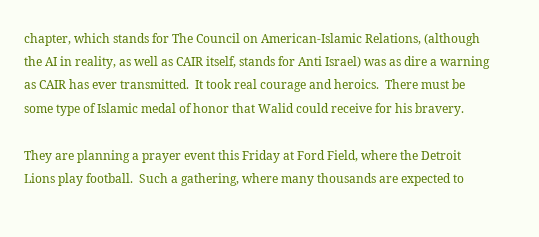chapter, which stands for The Council on American-Islamic Relations, (although the AI in reality, as well as CAIR itself, stands for Anti Israel) was as dire a warning as CAIR has ever transmitted.  It took real courage and heroics.  There must be some type of Islamic medal of honor that Walid could receive for his bravery.

They are planning a prayer event this Friday at Ford Field, where the Detroit Lions play football.  Such a gathering, where many thousands are expected to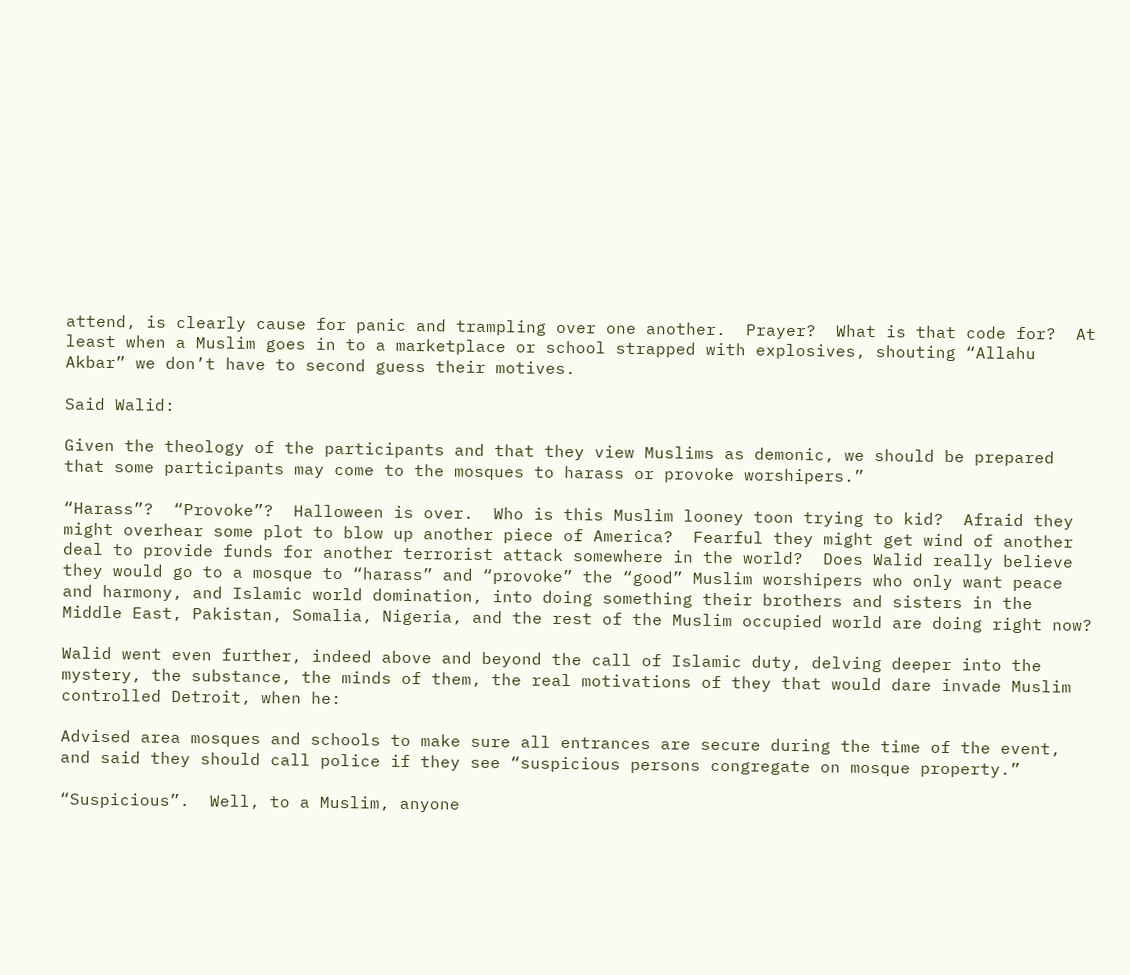attend, is clearly cause for panic and trampling over one another.  Prayer?  What is that code for?  At least when a Muslim goes in to a marketplace or school strapped with explosives, shouting “Allahu Akbar” we don’t have to second guess their motives.

Said Walid:

Given the theology of the participants and that they view Muslims as demonic, we should be prepared that some participants may come to the mosques to harass or provoke worshipers.”

“Harass”?  “Provoke”?  Halloween is over.  Who is this Muslim looney toon trying to kid?  Afraid they might overhear some plot to blow up another piece of America?  Fearful they might get wind of another deal to provide funds for another terrorist attack somewhere in the world?  Does Walid really believe they would go to a mosque to “harass” and “provoke” the “good” Muslim worshipers who only want peace and harmony, and Islamic world domination, into doing something their brothers and sisters in the Middle East, Pakistan, Somalia, Nigeria, and the rest of the Muslim occupied world are doing right now?

Walid went even further, indeed above and beyond the call of Islamic duty, delving deeper into the mystery, the substance, the minds of them, the real motivations of they that would dare invade Muslim controlled Detroit, when he:

Advised area mosques and schools to make sure all entrances are secure during the time of the event, and said they should call police if they see “suspicious persons congregate on mosque property.”

“Suspicious”.  Well, to a Muslim, anyone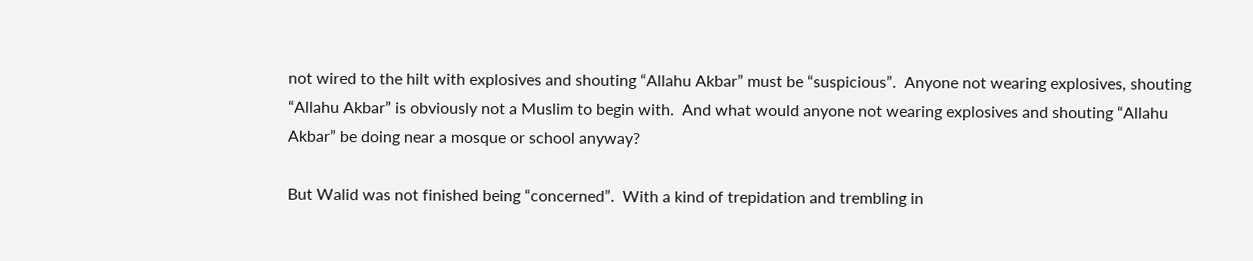not wired to the hilt with explosives and shouting “Allahu Akbar” must be “suspicious”.  Anyone not wearing explosives, shouting “Allahu Akbar” is obviously not a Muslim to begin with.  And what would anyone not wearing explosives and shouting “Allahu Akbar” be doing near a mosque or school anyway?

But Walid was not finished being “concerned”.  With a kind of trepidation and trembling in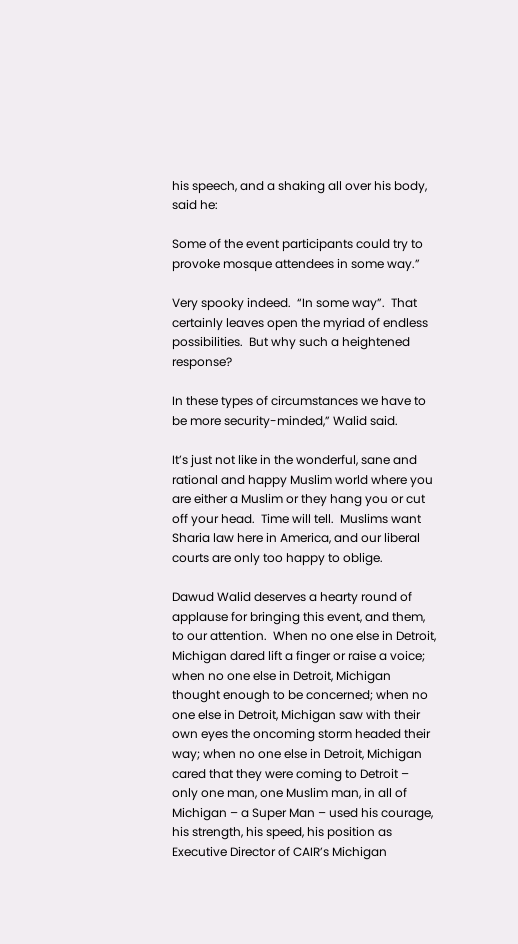his speech, and a shaking all over his body, said he:

Some of the event participants could try to provoke mosque attendees in some way.”

Very spooky indeed.  “In some way”.  That certainly leaves open the myriad of endless possibilities.  But why such a heightened response?

In these types of circumstances we have to be more security-minded,” Walid said.

It’s just not like in the wonderful, sane and rational and happy Muslim world where you are either a Muslim or they hang you or cut off your head.  Time will tell.  Muslims want Sharia law here in America, and our liberal courts are only too happy to oblige.

Dawud Walid deserves a hearty round of applause for bringing this event, and them, to our attention.  When no one else in Detroit, Michigan dared lift a finger or raise a voice; when no one else in Detroit, Michigan thought enough to be concerned; when no one else in Detroit, Michigan saw with their own eyes the oncoming storm headed their way; when no one else in Detroit, Michigan cared that they were coming to Detroit – only one man, one Muslim man, in all of Michigan – a Super Man – used his courage, his strength, his speed, his position as Executive Director of CAIR’s Michigan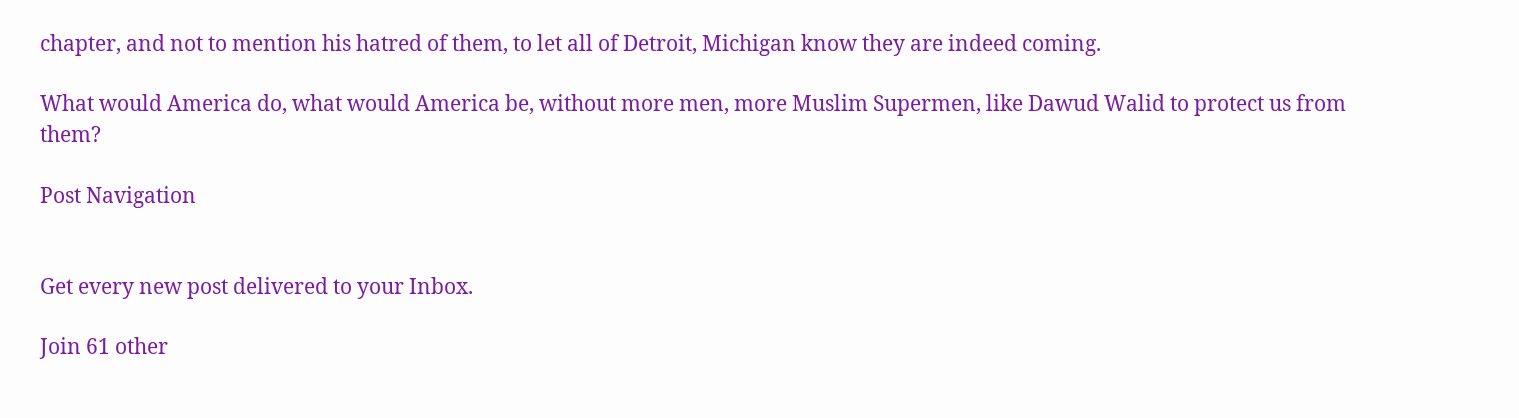chapter, and not to mention his hatred of them, to let all of Detroit, Michigan know they are indeed coming.

What would America do, what would America be, without more men, more Muslim Supermen, like Dawud Walid to protect us from them?

Post Navigation


Get every new post delivered to your Inbox.

Join 61 other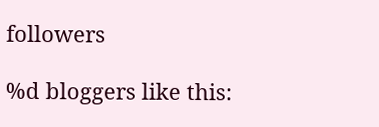followers

%d bloggers like this: